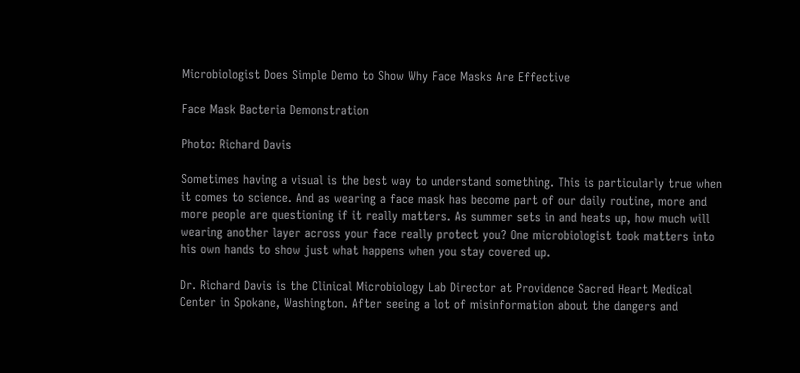Microbiologist Does Simple Demo to Show Why Face Masks Are Effective

Face Mask Bacteria Demonstration

Photo: Richard Davis

Sometimes having a visual is the best way to understand something. This is particularly true when it comes to science. And as wearing a face mask has become part of our daily routine, more and more people are questioning if it really matters. As summer sets in and heats up, how much will wearing another layer across your face really protect you? One microbiologist took matters into his own hands to show just what happens when you stay covered up.

Dr. Richard Davis is the Clinical Microbiology Lab Director at Providence Sacred Heart Medical Center in Spokane, Washington. After seeing a lot of misinformation about the dangers and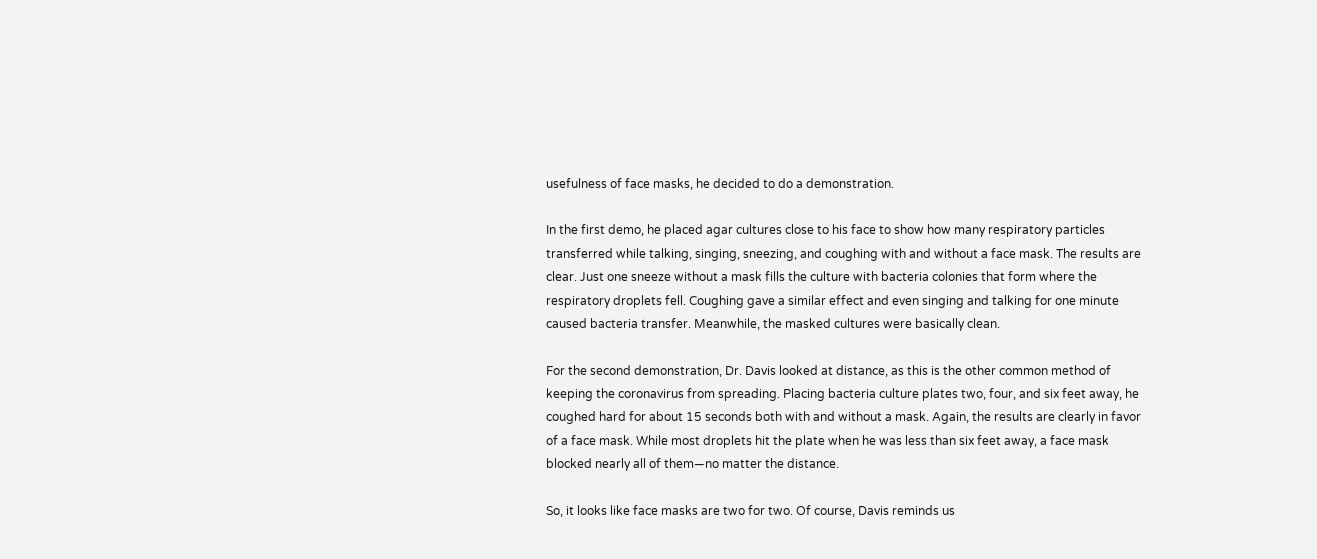usefulness of face masks, he decided to do a demonstration.

In the first demo, he placed agar cultures close to his face to show how many respiratory particles transferred while talking, singing, sneezing, and coughing with and without a face mask. The results are clear. Just one sneeze without a mask fills the culture with bacteria colonies that form where the respiratory droplets fell. Coughing gave a similar effect and even singing and talking for one minute caused bacteria transfer. Meanwhile, the masked cultures were basically clean.

For the second demonstration, Dr. Davis looked at distance, as this is the other common method of keeping the coronavirus from spreading. Placing bacteria culture plates two, four, and six feet away, he coughed hard for about 15 seconds both with and without a mask. Again, the results are clearly in favor of a face mask. While most droplets hit the plate when he was less than six feet away, a face mask blocked nearly all of them—no matter the distance.

So, it looks like face masks are two for two. Of course, Davis reminds us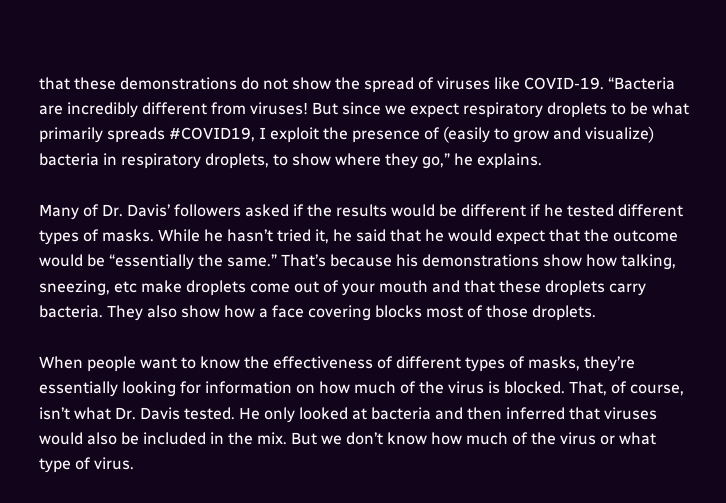that these demonstrations do not show the spread of viruses like COVID-19. “Bacteria are incredibly different from viruses! But since we expect respiratory droplets to be what primarily spreads #COVID19, I exploit the presence of (easily to grow and visualize) bacteria in respiratory droplets, to show where they go,” he explains.

Many of Dr. Davis’ followers asked if the results would be different if he tested different types of masks. While he hasn’t tried it, he said that he would expect that the outcome would be “essentially the same.” That’s because his demonstrations show how talking, sneezing, etc make droplets come out of your mouth and that these droplets carry bacteria. They also show how a face covering blocks most of those droplets.

When people want to know the effectiveness of different types of masks, they’re essentially looking for information on how much of the virus is blocked. That, of course, isn’t what Dr. Davis tested. He only looked at bacteria and then inferred that viruses would also be included in the mix. But we don’t know how much of the virus or what type of virus.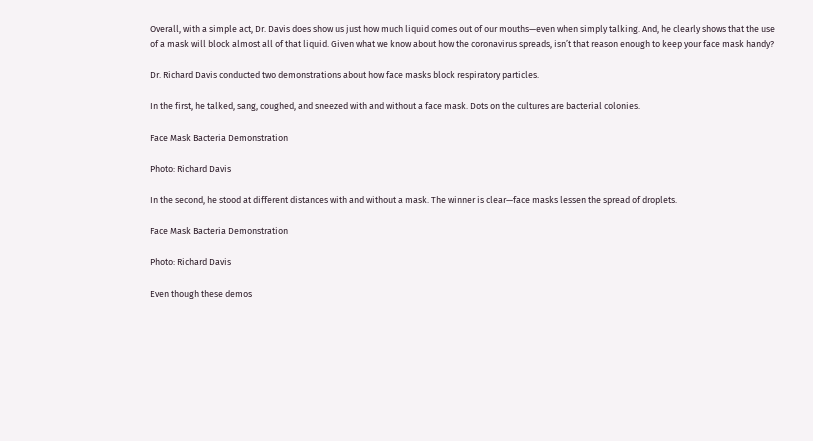Overall, with a simple act, Dr. Davis does show us just how much liquid comes out of our mouths—even when simply talking. And, he clearly shows that the use of a mask will block almost all of that liquid. Given what we know about how the coronavirus spreads, isn’t that reason enough to keep your face mask handy?

Dr. Richard Davis conducted two demonstrations about how face masks block respiratory particles.

In the first, he talked, sang, coughed, and sneezed with and without a face mask. Dots on the cultures are bacterial colonies.

Face Mask Bacteria Demonstration

Photo: Richard Davis

In the second, he stood at different distances with and without a mask. The winner is clear—face masks lessen the spread of droplets.

Face Mask Bacteria Demonstration

Photo: Richard Davis

Even though these demos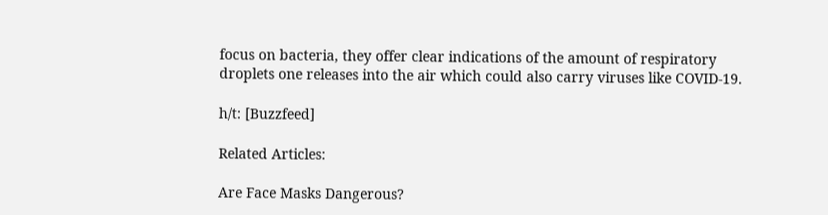focus on bacteria, they offer clear indications of the amount of respiratory droplets one releases into the air which could also carry viruses like COVID-19.

h/t: [Buzzfeed]

Related Articles:

Are Face Masks Dangerous?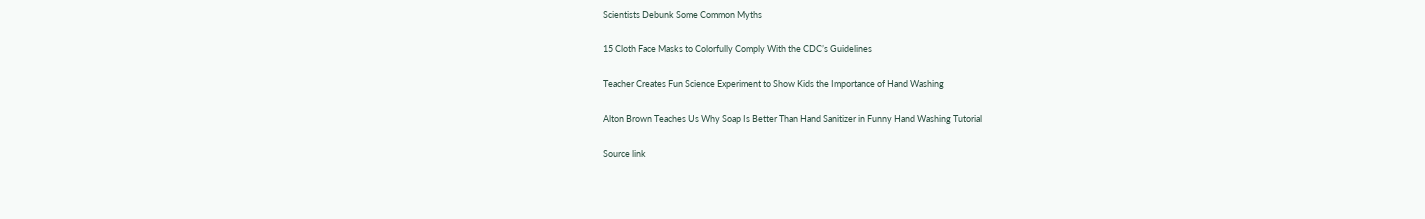Scientists Debunk Some Common Myths

15 Cloth Face Masks to Colorfully Comply With the CDC’s Guidelines

Teacher Creates Fun Science Experiment to Show Kids the Importance of Hand Washing

Alton Brown Teaches Us Why Soap Is Better Than Hand Sanitizer in Funny Hand Washing Tutorial

Source link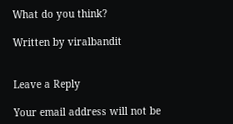What do you think?

Written by viralbandit


Leave a Reply

Your email address will not be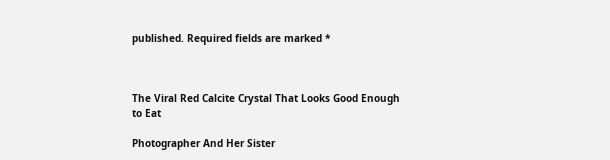published. Required fields are marked *



The Viral Red Calcite Crystal That Looks Good Enough to Eat

Photographer And Her Sister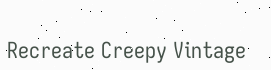Recreate Creepy Vintage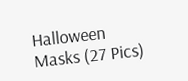Halloween Masks (27 Pics)